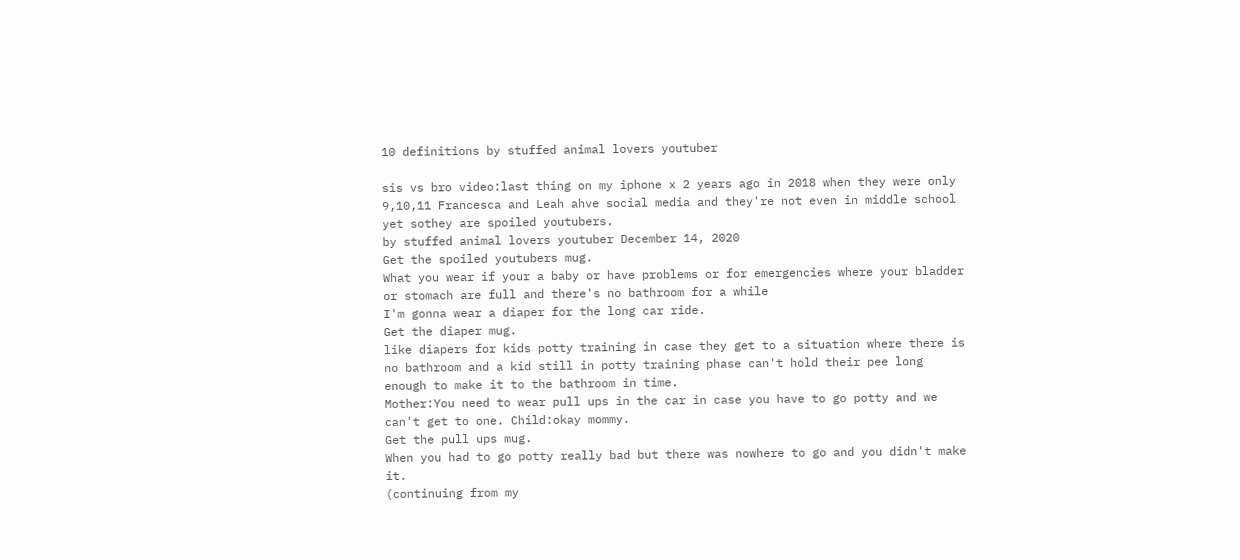10 definitions by stuffed animal lovers youtuber

sis vs bro video:last thing on my iphone x 2 years ago in 2018 when they were only 9,10,11 Francesca and Leah ahve social media and they're not even in middle school yet sothey are spoiled youtubers.
by stuffed animal lovers youtuber December 14, 2020
Get the spoiled youtubers mug.
What you wear if your a baby or have problems or for emergencies where your bladder or stomach are full and there's no bathroom for a while
I'm gonna wear a diaper for the long car ride.
Get the diaper mug.
like diapers for kids potty training in case they get to a situation where there is no bathroom and a kid still in potty training phase can't hold their pee long enough to make it to the bathroom in time.
Mother:You need to wear pull ups in the car in case you have to go potty and we can't get to one. Child:okay mommy.
Get the pull ups mug.
When you had to go potty really bad but there was nowhere to go and you didn't make it.
(continuing from my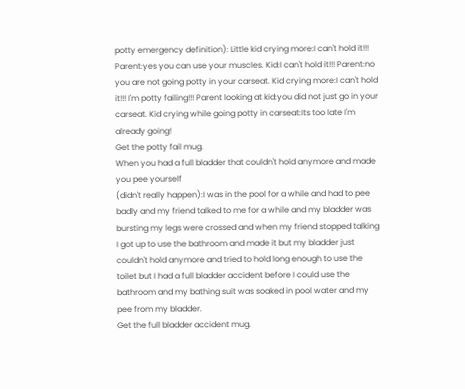potty emergency definition): Little kid crying more:I can't hold it!!! Parent:yes you can use your muscles. Kid:I can't hold it!!! Parent:no you are not going potty in your carseat. Kid crying more:I can't hold it!!! I'm potty failing!!! Parent looking at kid:you did not just go in your carseat. Kid crying while going potty in carseat:Its too late I'm already going!
Get the potty fail mug.
When you had a full bladder that couldn't hold anymore and made you pee yourself
(didn't really happen):I was in the pool for a while and had to pee badly and my friend talked to me for a while and my bladder was bursting my legs were crossed and when my friend stopped talking I got up to use the bathroom and made it but my bladder just couldn't hold anymore and tried to hold long enough to use the toilet but I had a full bladder accident before I could use the bathroom and my bathing suit was soaked in pool water and my pee from my bladder.
Get the full bladder accident mug.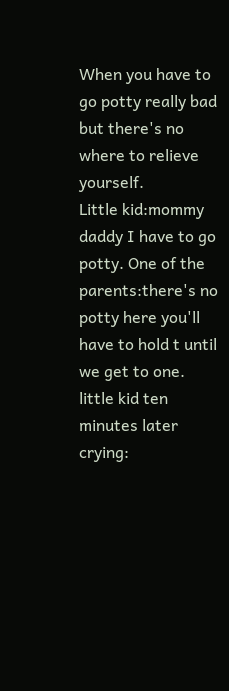When you have to go potty really bad but there's no where to relieve yourself.
Little kid:mommy daddy I have to go potty. One of the parents:there's no potty here you'll have to hold t until we get to one. little kid ten minutes later crying: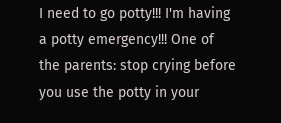I need to go potty!!! I'm having a potty emergency!!! One of the parents: stop crying before you use the potty in your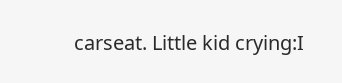carseat. Little kid crying:I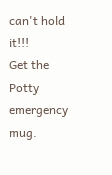can't hold it!!!
Get the Potty emergency mug.